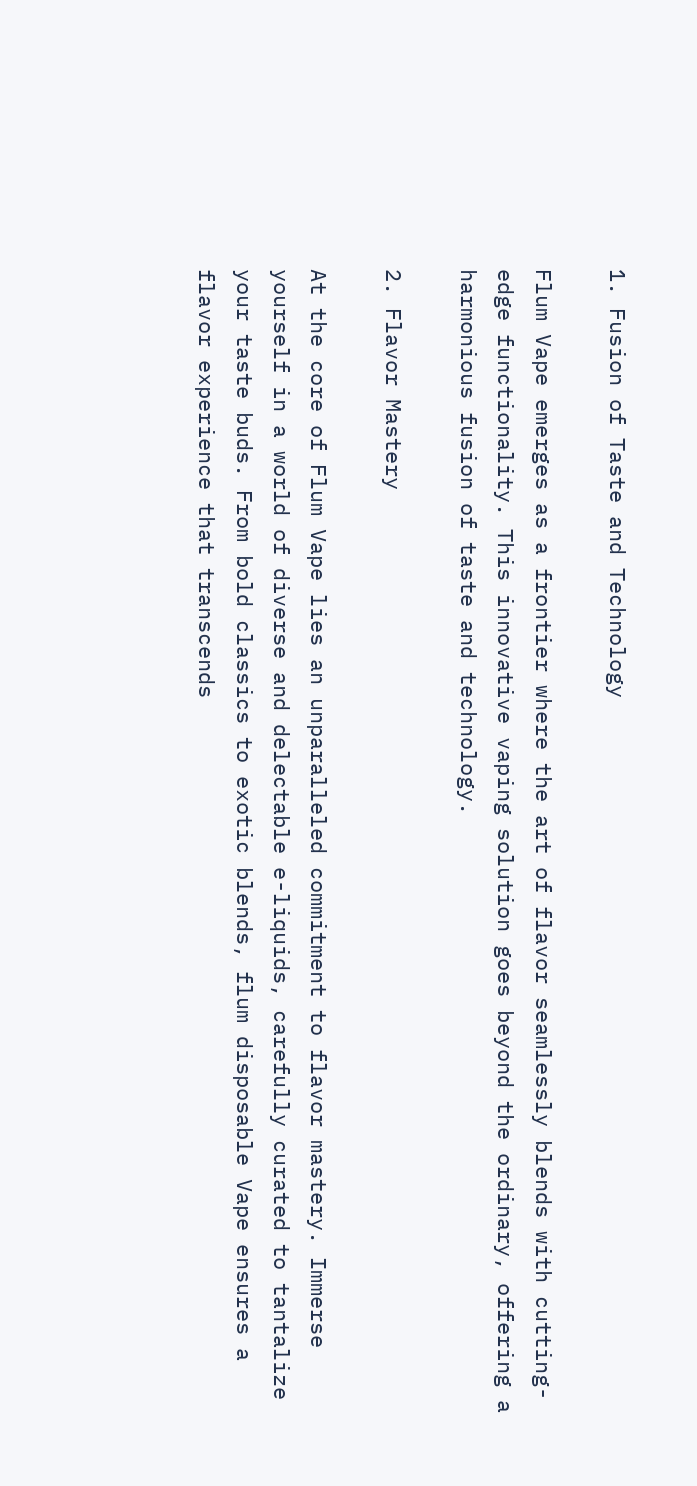1. Fusion of Taste and Technology

Flum Vape emerges as a frontier where the art of flavor seamlessly blends with cutting-edge functionality. This innovative vaping solution goes beyond the ordinary, offering a harmonious fusion of taste and technology.

2. Flavor Mastery

At the core of Flum Vape lies an unparalleled commitment to flavor mastery. Immerse yourself in a world of diverse and delectable e-liquids, carefully curated to tantalize your taste buds. From bold classics to exotic blends, flum disposable Vape ensures a flavor experience that transcends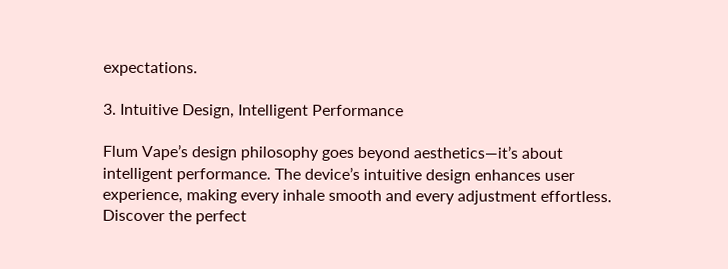expectations.

3. Intuitive Design, Intelligent Performance

Flum Vape’s design philosophy goes beyond aesthetics—it’s about intelligent performance. The device’s intuitive design enhances user experience, making every inhale smooth and every adjustment effortless. Discover the perfect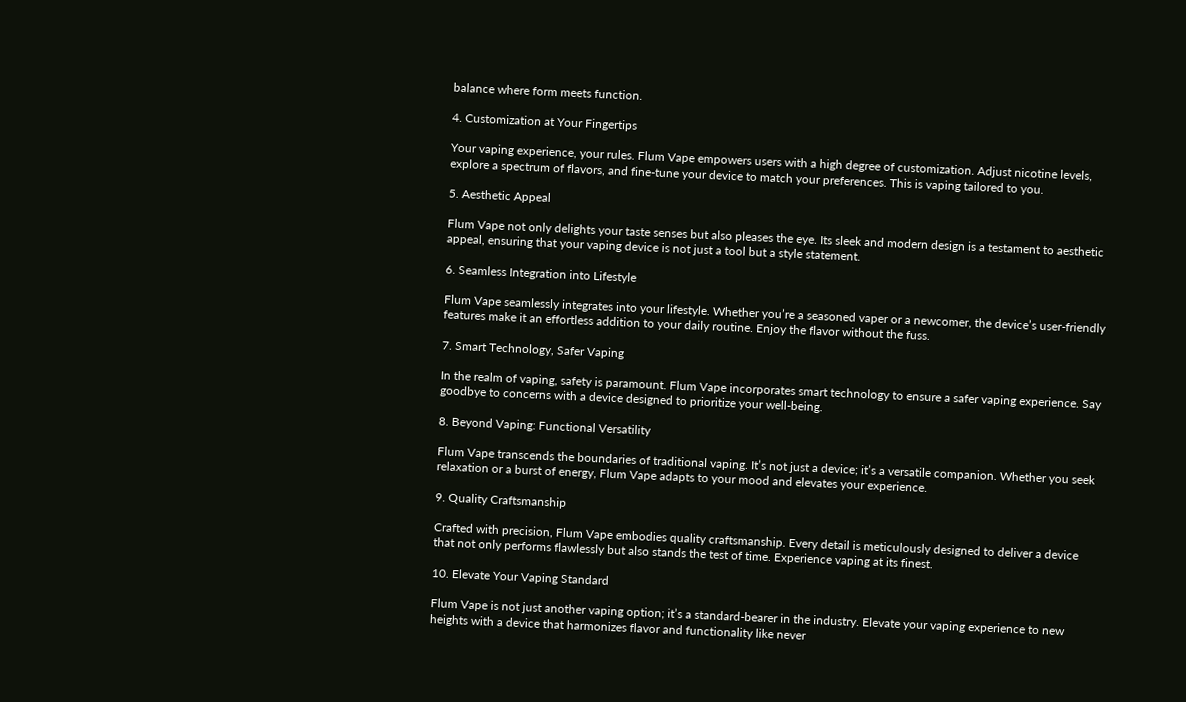balance where form meets function.

4. Customization at Your Fingertips

Your vaping experience, your rules. Flum Vape empowers users with a high degree of customization. Adjust nicotine levels, explore a spectrum of flavors, and fine-tune your device to match your preferences. This is vaping tailored to you.

5. Aesthetic Appeal

Flum Vape not only delights your taste senses but also pleases the eye. Its sleek and modern design is a testament to aesthetic appeal, ensuring that your vaping device is not just a tool but a style statement.

6. Seamless Integration into Lifestyle

Flum Vape seamlessly integrates into your lifestyle. Whether you’re a seasoned vaper or a newcomer, the device’s user-friendly features make it an effortless addition to your daily routine. Enjoy the flavor without the fuss.

7. Smart Technology, Safer Vaping

In the realm of vaping, safety is paramount. Flum Vape incorporates smart technology to ensure a safer vaping experience. Say goodbye to concerns with a device designed to prioritize your well-being.

8. Beyond Vaping: Functional Versatility

Flum Vape transcends the boundaries of traditional vaping. It’s not just a device; it’s a versatile companion. Whether you seek relaxation or a burst of energy, Flum Vape adapts to your mood and elevates your experience.

9. Quality Craftsmanship

Crafted with precision, Flum Vape embodies quality craftsmanship. Every detail is meticulously designed to deliver a device that not only performs flawlessly but also stands the test of time. Experience vaping at its finest.

10. Elevate Your Vaping Standard

Flum Vape is not just another vaping option; it’s a standard-bearer in the industry. Elevate your vaping experience to new heights with a device that harmonizes flavor and functionality like never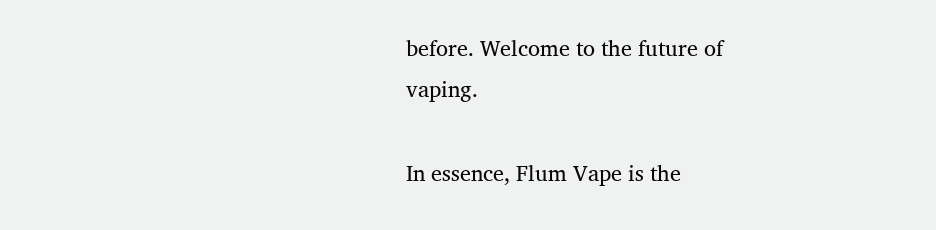before. Welcome to the future of vaping.

In essence, Flum Vape is the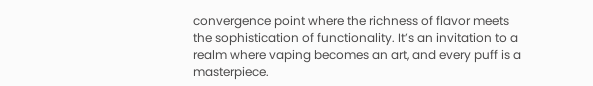convergence point where the richness of flavor meets the sophistication of functionality. It’s an invitation to a realm where vaping becomes an art, and every puff is a masterpiece.